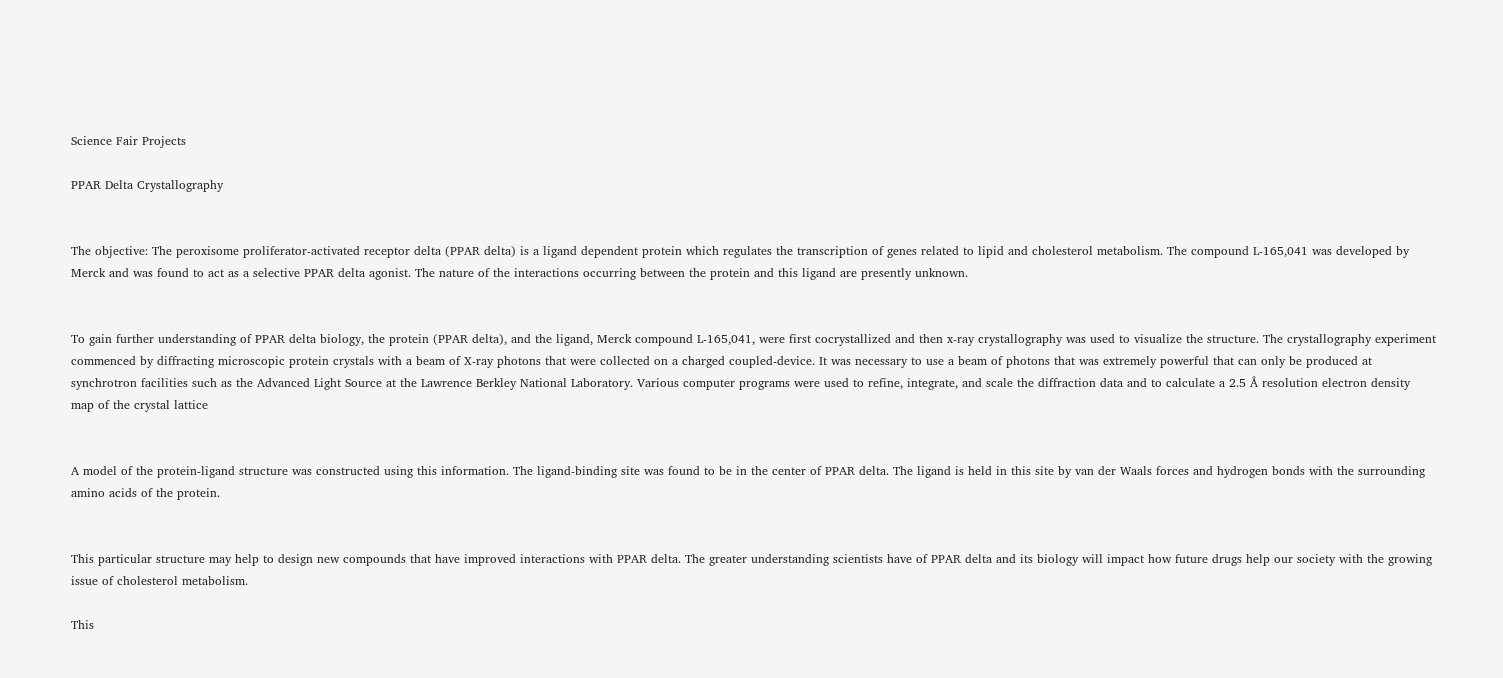Science Fair Projects

PPAR Delta Crystallography


The objective: The peroxisome proliferator-activated receptor delta (PPAR delta) is a ligand dependent protein which regulates the transcription of genes related to lipid and cholesterol metabolism. The compound L-165,041 was developed by Merck and was found to act as a selective PPAR delta agonist. The nature of the interactions occurring between the protein and this ligand are presently unknown.


To gain further understanding of PPAR delta biology, the protein (PPAR delta), and the ligand, Merck compound L-165,041, were first cocrystallized and then x-ray crystallography was used to visualize the structure. The crystallography experiment commenced by diffracting microscopic protein crystals with a beam of X-ray photons that were collected on a charged coupled-device. It was necessary to use a beam of photons that was extremely powerful that can only be produced at synchrotron facilities such as the Advanced Light Source at the Lawrence Berkley National Laboratory. Various computer programs were used to refine, integrate, and scale the diffraction data and to calculate a 2.5 Å resolution electron density map of the crystal lattice


A model of the protein-ligand structure was constructed using this information. The ligand-binding site was found to be in the center of PPAR delta. The ligand is held in this site by van der Waals forces and hydrogen bonds with the surrounding amino acids of the protein.


This particular structure may help to design new compounds that have improved interactions with PPAR delta. The greater understanding scientists have of PPAR delta and its biology will impact how future drugs help our society with the growing issue of cholesterol metabolism.

This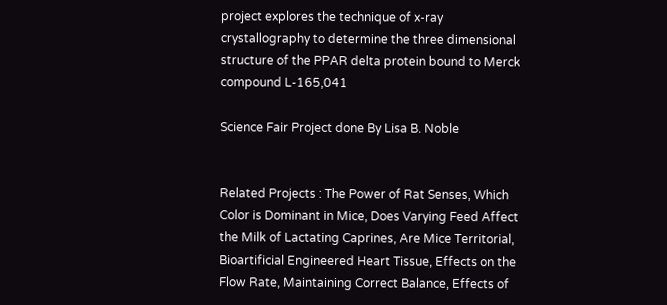project explores the technique of x-ray crystallography to determine the three dimensional structure of the PPAR delta protein bound to Merck compound L-165,041

Science Fair Project done By Lisa B. Noble


Related Projects : The Power of Rat Senses, Which Color is Dominant in Mice, Does Varying Feed Affect the Milk of Lactating Caprines, Are Mice Territorial, Bioartificial Engineered Heart Tissue, Effects on the Flow Rate, Maintaining Correct Balance, Effects of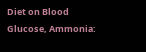Diet on Blood Glucose, Ammonia: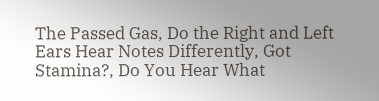The Passed Gas, Do the Right and Left Ears Hear Notes Differently, Got Stamina?, Do You Hear What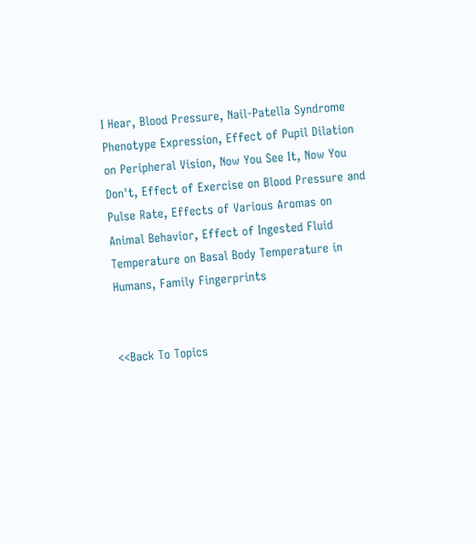I Hear, Blood Pressure, Nail-Patella Syndrome Phenotype Expression, Effect of Pupil Dilation on Peripheral Vision, Now You See It, Now You Don't, Effect of Exercise on Blood Pressure and Pulse Rate, Effects of Various Aromas on Animal Behavior, Effect of Ingested Fluid Temperature on Basal Body Temperature in Humans, Family Fingerprints


<<Back To Topics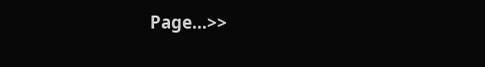Page...>>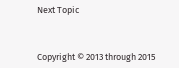Next Topic



Copyright © 2013 through 2015